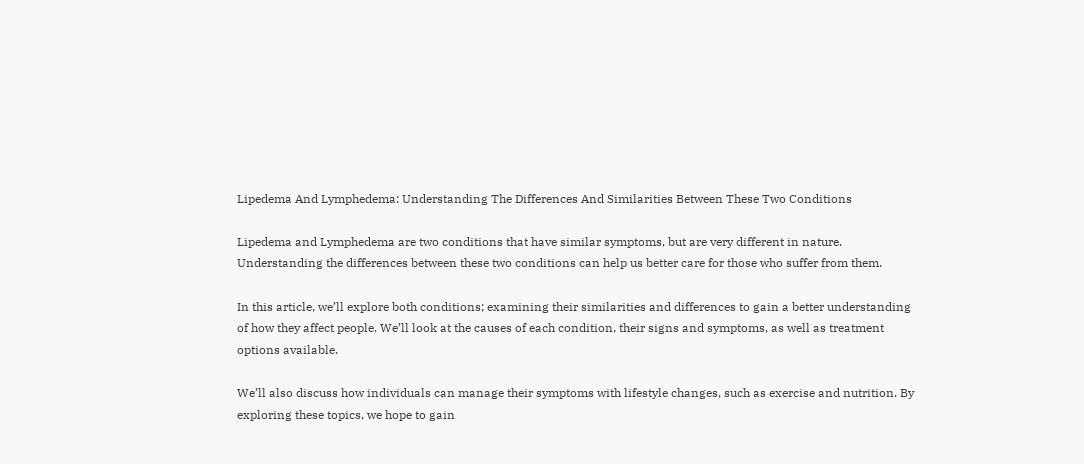Lipedema And Lymphedema: Understanding The Differences And Similarities Between These Two Conditions

Lipedema and Lymphedema are two conditions that have similar symptoms, but are very different in nature. Understanding the differences between these two conditions can help us better care for those who suffer from them.

In this article, we’ll explore both conditions; examining their similarities and differences to gain a better understanding of how they affect people. We’ll look at the causes of each condition, their signs and symptoms, as well as treatment options available.

We’ll also discuss how individuals can manage their symptoms with lifestyle changes, such as exercise and nutrition. By exploring these topics, we hope to gain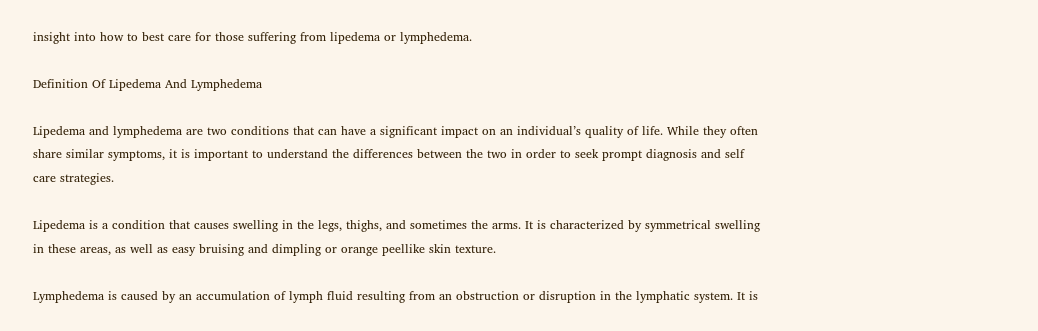insight into how to best care for those suffering from lipedema or lymphedema.

Definition Of Lipedema And Lymphedema

Lipedema and lymphedema are two conditions that can have a significant impact on an individual’s quality of life. While they often share similar symptoms, it is important to understand the differences between the two in order to seek prompt diagnosis and self care strategies.

Lipedema is a condition that causes swelling in the legs, thighs, and sometimes the arms. It is characterized by symmetrical swelling in these areas, as well as easy bruising and dimpling or orange peellike skin texture.

Lymphedema is caused by an accumulation of lymph fluid resulting from an obstruction or disruption in the lymphatic system. It is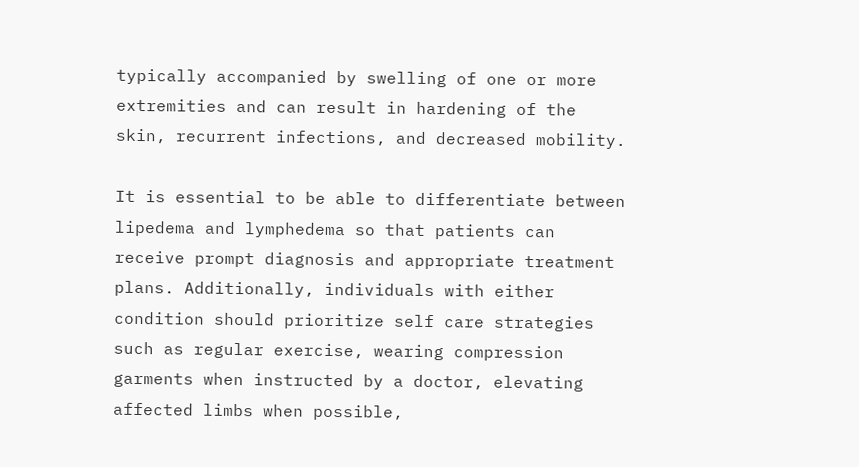typically accompanied by swelling of one or more extremities and can result in hardening of the skin, recurrent infections, and decreased mobility.

It is essential to be able to differentiate between lipedema and lymphedema so that patients can receive prompt diagnosis and appropriate treatment plans. Additionally, individuals with either condition should prioritize self care strategies such as regular exercise, wearing compression garments when instructed by a doctor, elevating affected limbs when possible,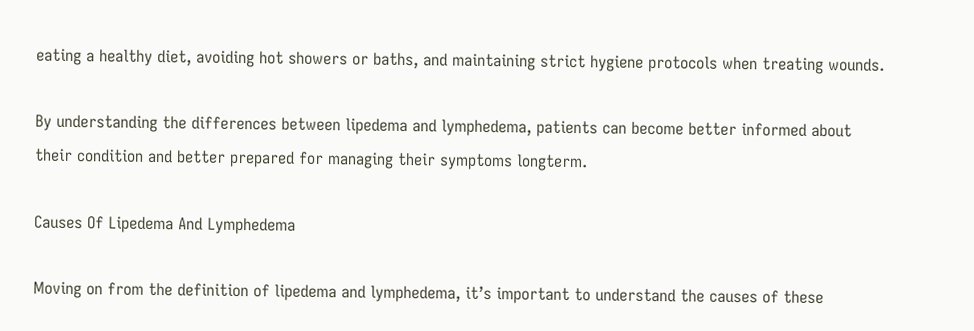eating a healthy diet, avoiding hot showers or baths, and maintaining strict hygiene protocols when treating wounds.

By understanding the differences between lipedema and lymphedema, patients can become better informed about their condition and better prepared for managing their symptoms longterm.

Causes Of Lipedema And Lymphedema

Moving on from the definition of lipedema and lymphedema, it’s important to understand the causes of these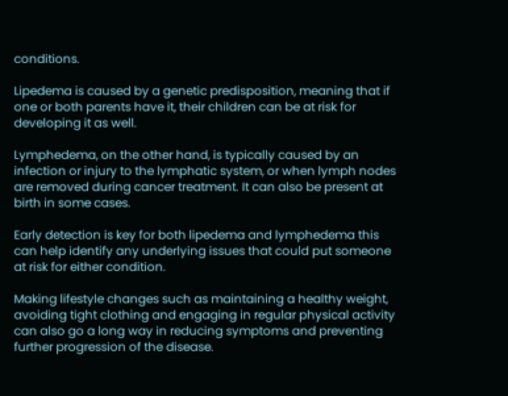conditions.

Lipedema is caused by a genetic predisposition, meaning that if one or both parents have it, their children can be at risk for developing it as well.

Lymphedema, on the other hand, is typically caused by an infection or injury to the lymphatic system, or when lymph nodes are removed during cancer treatment. It can also be present at birth in some cases.

Early detection is key for both lipedema and lymphedema this can help identify any underlying issues that could put someone at risk for either condition.

Making lifestyle changes such as maintaining a healthy weight, avoiding tight clothing and engaging in regular physical activity can also go a long way in reducing symptoms and preventing further progression of the disease.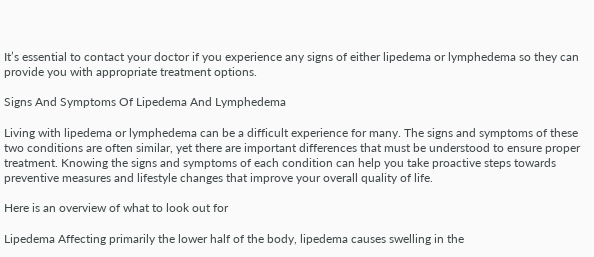It’s essential to contact your doctor if you experience any signs of either lipedema or lymphedema so they can provide you with appropriate treatment options.

Signs And Symptoms Of Lipedema And Lymphedema

Living with lipedema or lymphedema can be a difficult experience for many. The signs and symptoms of these two conditions are often similar, yet there are important differences that must be understood to ensure proper treatment. Knowing the signs and symptoms of each condition can help you take proactive steps towards preventive measures and lifestyle changes that improve your overall quality of life.

Here is an overview of what to look out for

Lipedema Affecting primarily the lower half of the body, lipedema causes swelling in the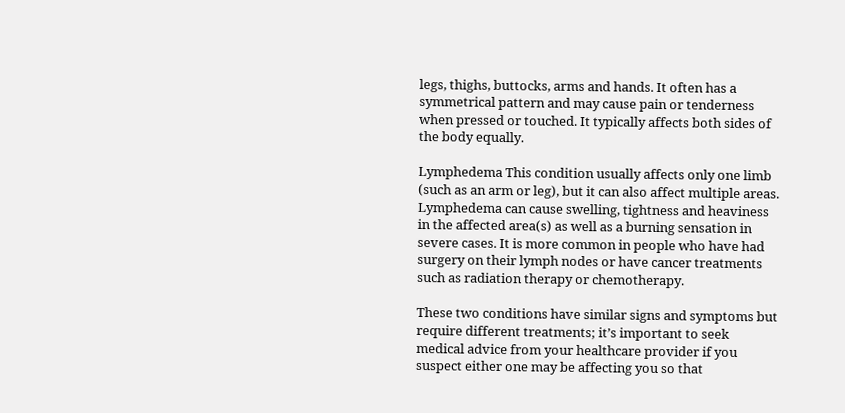legs, thighs, buttocks, arms and hands. It often has a symmetrical pattern and may cause pain or tenderness when pressed or touched. It typically affects both sides of the body equally.

Lymphedema This condition usually affects only one limb (such as an arm or leg), but it can also affect multiple areas. Lymphedema can cause swelling, tightness and heaviness in the affected area(s) as well as a burning sensation in severe cases. It is more common in people who have had surgery on their lymph nodes or have cancer treatments such as radiation therapy or chemotherapy.

These two conditions have similar signs and symptoms but require different treatments; it’s important to seek medical advice from your healthcare provider if you suspect either one may be affecting you so that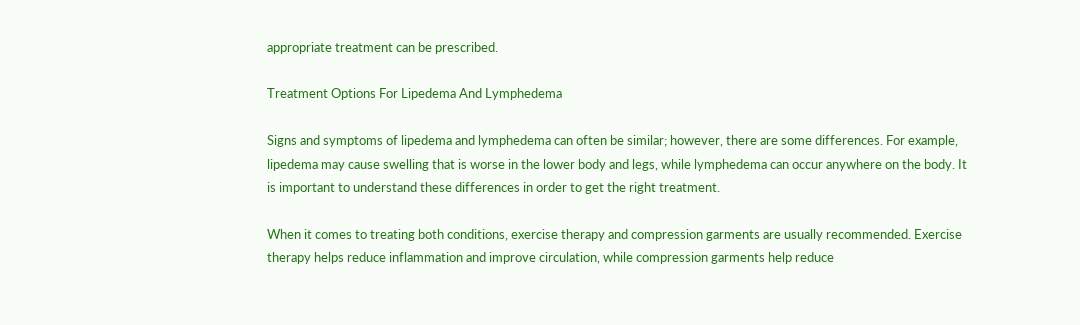appropriate treatment can be prescribed.

Treatment Options For Lipedema And Lymphedema

Signs and symptoms of lipedema and lymphedema can often be similar; however, there are some differences. For example, lipedema may cause swelling that is worse in the lower body and legs, while lymphedema can occur anywhere on the body. It is important to understand these differences in order to get the right treatment.

When it comes to treating both conditions, exercise therapy and compression garments are usually recommended. Exercise therapy helps reduce inflammation and improve circulation, while compression garments help reduce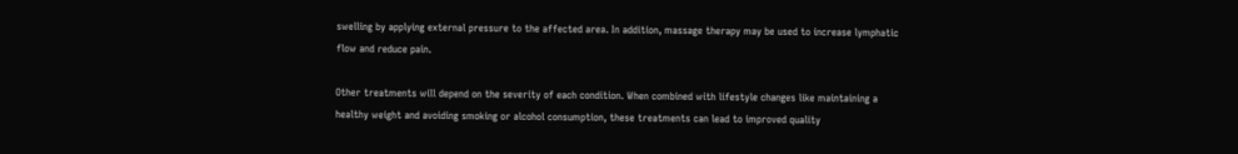swelling by applying external pressure to the affected area. In addition, massage therapy may be used to increase lymphatic flow and reduce pain.

Other treatments will depend on the severity of each condition. When combined with lifestyle changes like maintaining a healthy weight and avoiding smoking or alcohol consumption, these treatments can lead to improved quality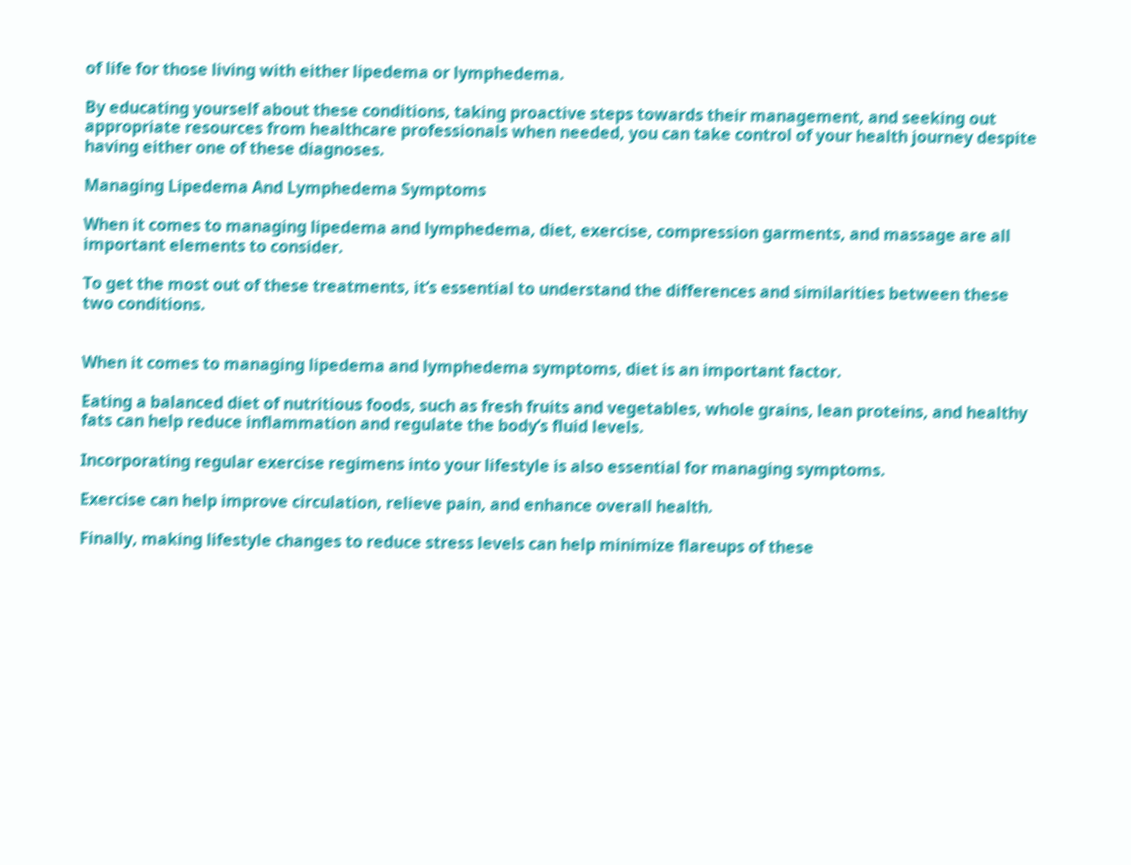of life for those living with either lipedema or lymphedema.

By educating yourself about these conditions, taking proactive steps towards their management, and seeking out appropriate resources from healthcare professionals when needed, you can take control of your health journey despite having either one of these diagnoses.

Managing Lipedema And Lymphedema Symptoms

When it comes to managing lipedema and lymphedema, diet, exercise, compression garments, and massage are all important elements to consider.

To get the most out of these treatments, it’s essential to understand the differences and similarities between these two conditions.


When it comes to managing lipedema and lymphedema symptoms, diet is an important factor.

Eating a balanced diet of nutritious foods, such as fresh fruits and vegetables, whole grains, lean proteins, and healthy fats can help reduce inflammation and regulate the body’s fluid levels.

Incorporating regular exercise regimens into your lifestyle is also essential for managing symptoms.

Exercise can help improve circulation, relieve pain, and enhance overall health.

Finally, making lifestyle changes to reduce stress levels can help minimize flareups of these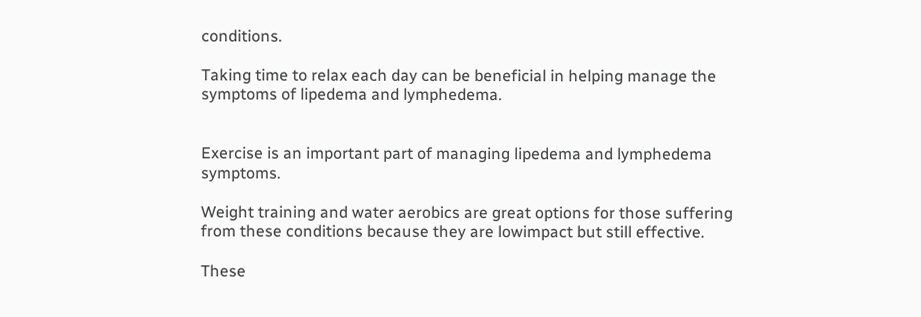conditions.

Taking time to relax each day can be beneficial in helping manage the symptoms of lipedema and lymphedema.


Exercise is an important part of managing lipedema and lymphedema symptoms.

Weight training and water aerobics are great options for those suffering from these conditions because they are lowimpact but still effective.

These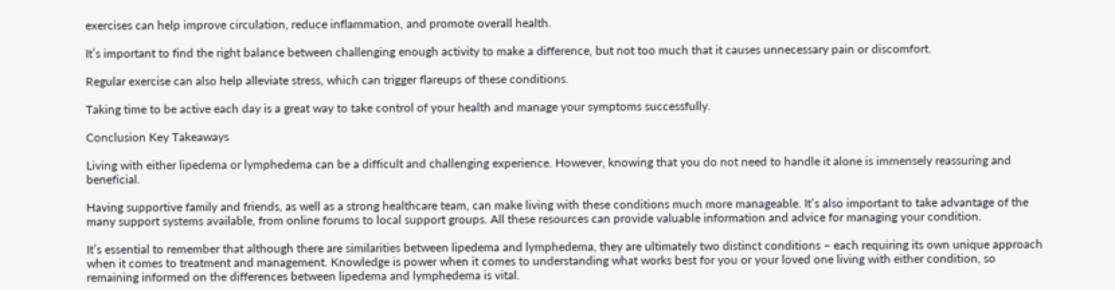exercises can help improve circulation, reduce inflammation, and promote overall health.

It’s important to find the right balance between challenging enough activity to make a difference, but not too much that it causes unnecessary pain or discomfort.

Regular exercise can also help alleviate stress, which can trigger flareups of these conditions.

Taking time to be active each day is a great way to take control of your health and manage your symptoms successfully.

Conclusion Key Takeaways

Living with either lipedema or lymphedema can be a difficult and challenging experience. However, knowing that you do not need to handle it alone is immensely reassuring and beneficial.

Having supportive family and friends, as well as a strong healthcare team, can make living with these conditions much more manageable. It’s also important to take advantage of the many support systems available, from online forums to local support groups. All these resources can provide valuable information and advice for managing your condition.

It’s essential to remember that although there are similarities between lipedema and lymphedema, they are ultimately two distinct conditions – each requiring its own unique approach when it comes to treatment and management. Knowledge is power when it comes to understanding what works best for you or your loved one living with either condition, so remaining informed on the differences between lipedema and lymphedema is vital.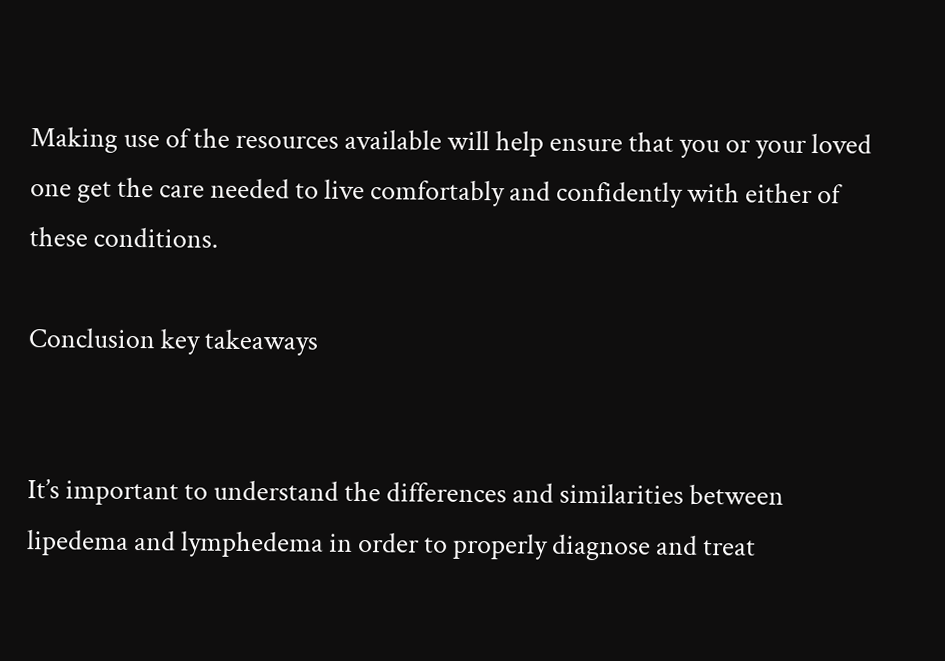Making use of the resources available will help ensure that you or your loved one get the care needed to live comfortably and confidently with either of these conditions.

Conclusion key takeaways


It’s important to understand the differences and similarities between lipedema and lymphedema in order to properly diagnose and treat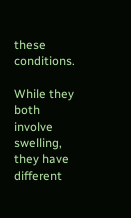these conditions.

While they both involve swelling, they have different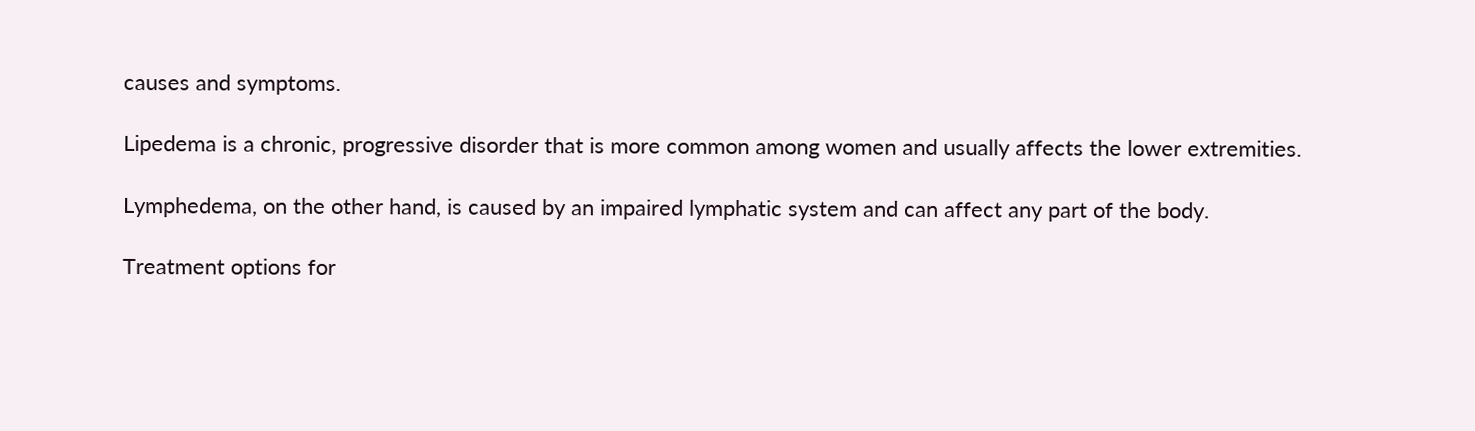causes and symptoms.

Lipedema is a chronic, progressive disorder that is more common among women and usually affects the lower extremities.

Lymphedema, on the other hand, is caused by an impaired lymphatic system and can affect any part of the body.

Treatment options for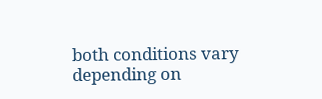both conditions vary depending on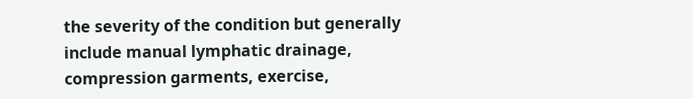the severity of the condition but generally include manual lymphatic drainage, compression garments, exercise,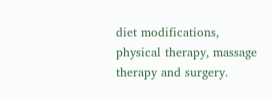diet modifications, physical therapy, massage therapy and surgery.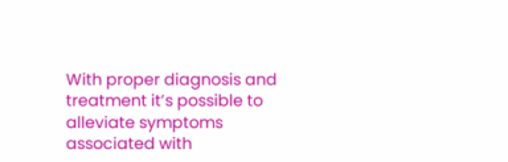With proper diagnosis and treatment it’s possible to alleviate symptoms associated with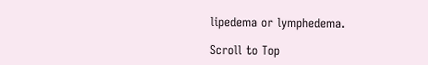lipedema or lymphedema.

Scroll to Top